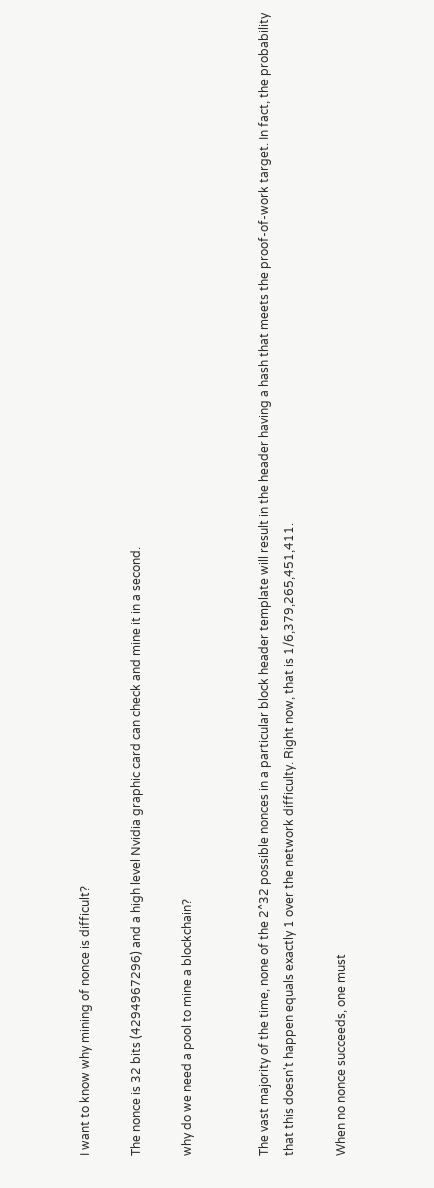I want to know why mining of nonce is difficult?

The nonce is 32 bits (4294967296) and a high level Nvidia graphic card can check and mine it in a second.

why do we need a pool to mine a blockchain?


The vast majority of the time, none of the 2^32 possible nonces in a particular block header template will result in the header having a hash that meets the proof-of-work target. In fact, the probability that this doesn't happen equals exactly 1 over the network difficulty. Right now, that is 1/6,379,265,451,411.

When no nonce succeeds, one must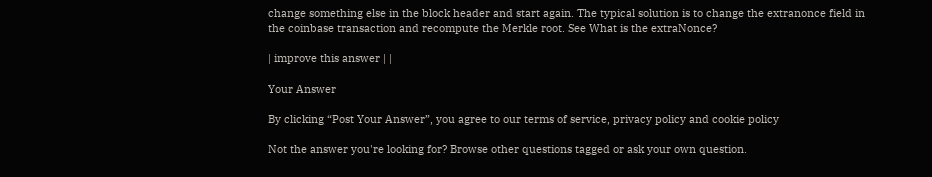change something else in the block header and start again. The typical solution is to change the extranonce field in the coinbase transaction and recompute the Merkle root. See What is the extraNonce?

| improve this answer | |

Your Answer

By clicking “Post Your Answer”, you agree to our terms of service, privacy policy and cookie policy

Not the answer you're looking for? Browse other questions tagged or ask your own question.